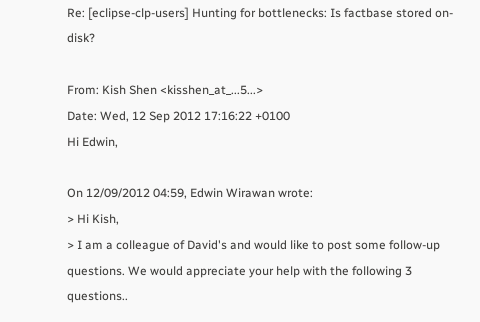Re: [eclipse-clp-users] Hunting for bottlenecks: Is factbase stored on-disk?

From: Kish Shen <kisshen_at_...5...>
Date: Wed, 12 Sep 2012 17:16:22 +0100
Hi Edwin,

On 12/09/2012 04:59, Edwin Wirawan wrote:
> Hi Kish,
> I am a colleague of David's and would like to post some follow-up questions. We would appreciate your help with the following 3 questions..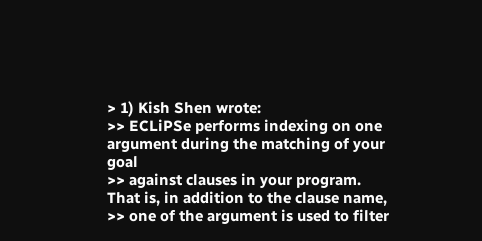> 1) Kish Shen wrote:
>> ECLiPSe performs indexing on one argument during the matching of your goal
>> against clauses in your program. That is, in addition to the clause name,
>> one of the argument is used to filter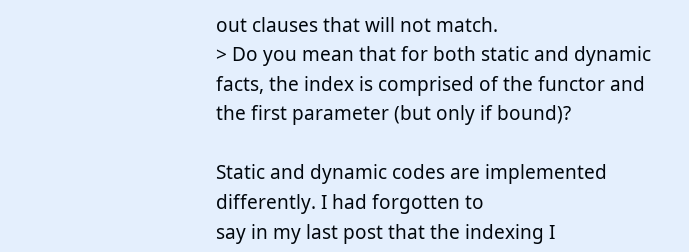out clauses that will not match.
> Do you mean that for both static and dynamic facts, the index is comprised of the functor and the first parameter (but only if bound)?

Static and dynamic codes are implemented differently. I had forgotten to
say in my last post that the indexing I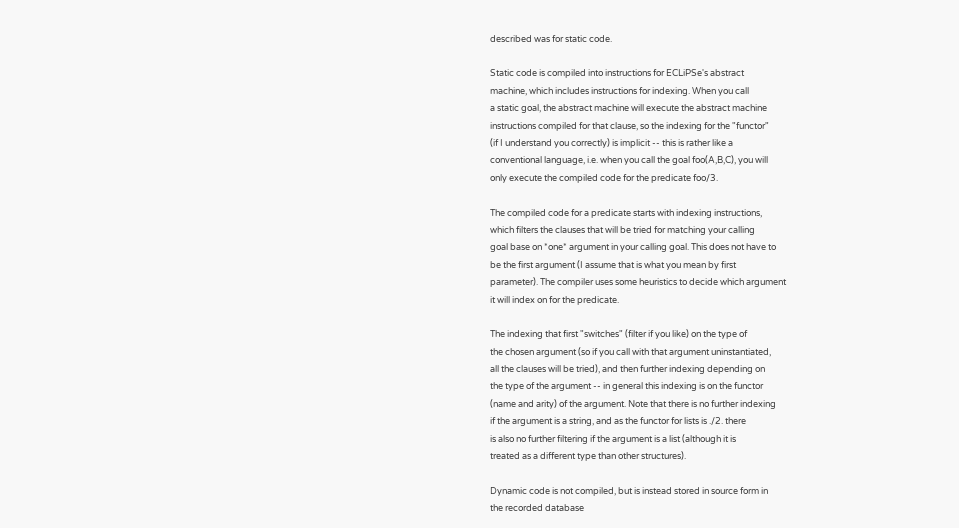described was for static code.

Static code is compiled into instructions for ECLiPSe's abstract
machine, which includes instructions for indexing. When you call
a static goal, the abstract machine will execute the abstract machine
instructions compiled for that clause, so the indexing for the "functor"
(if I understand you correctly) is implicit -- this is rather like a
conventional language, i.e. when you call the goal foo(A,B,C), you will
only execute the compiled code for the predicate foo/3.

The compiled code for a predicate starts with indexing instructions,
which filters the clauses that will be tried for matching your calling
goal base on *one* argument in your calling goal. This does not have to
be the first argument (I assume that is what you mean by first
parameter). The compiler uses some heuristics to decide which argument
it will index on for the predicate.

The indexing that first "switches" (filter if you like) on the type of
the chosen argument (so if you call with that argument uninstantiated,
all the clauses will be tried), and then further indexing depending on
the type of the argument -- in general this indexing is on the functor
(name and arity) of the argument. Note that there is no further indexing
if the argument is a string, and as the functor for lists is ./2. there
is also no further filtering if the argument is a list (although it is
treated as a different type than other structures).

Dynamic code is not compiled, but is instead stored in source form in
the recorded database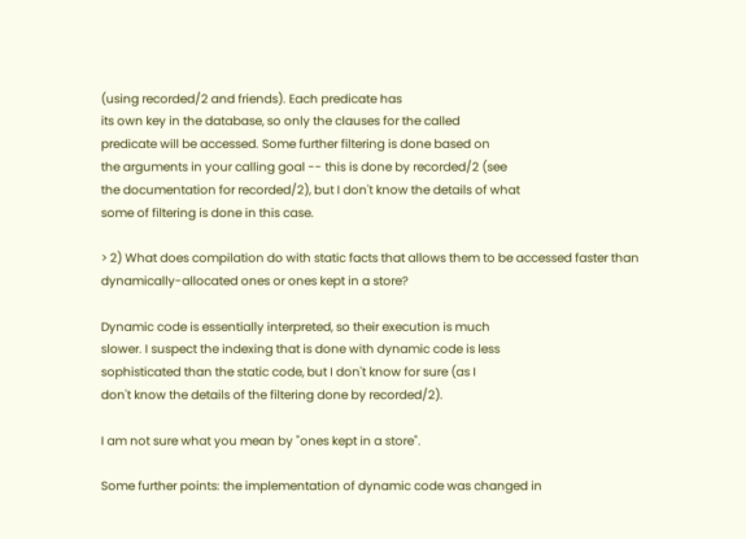(using recorded/2 and friends). Each predicate has
its own key in the database, so only the clauses for the called
predicate will be accessed. Some further filtering is done based on
the arguments in your calling goal -- this is done by recorded/2 (see
the documentation for recorded/2), but I don't know the details of what
some of filtering is done in this case.

> 2) What does compilation do with static facts that allows them to be accessed faster than dynamically-allocated ones or ones kept in a store?

Dynamic code is essentially interpreted, so their execution is much
slower. I suspect the indexing that is done with dynamic code is less
sophisticated than the static code, but I don't know for sure (as I
don't know the details of the filtering done by recorded/2).

I am not sure what you mean by "ones kept in a store".

Some further points: the implementation of dynamic code was changed in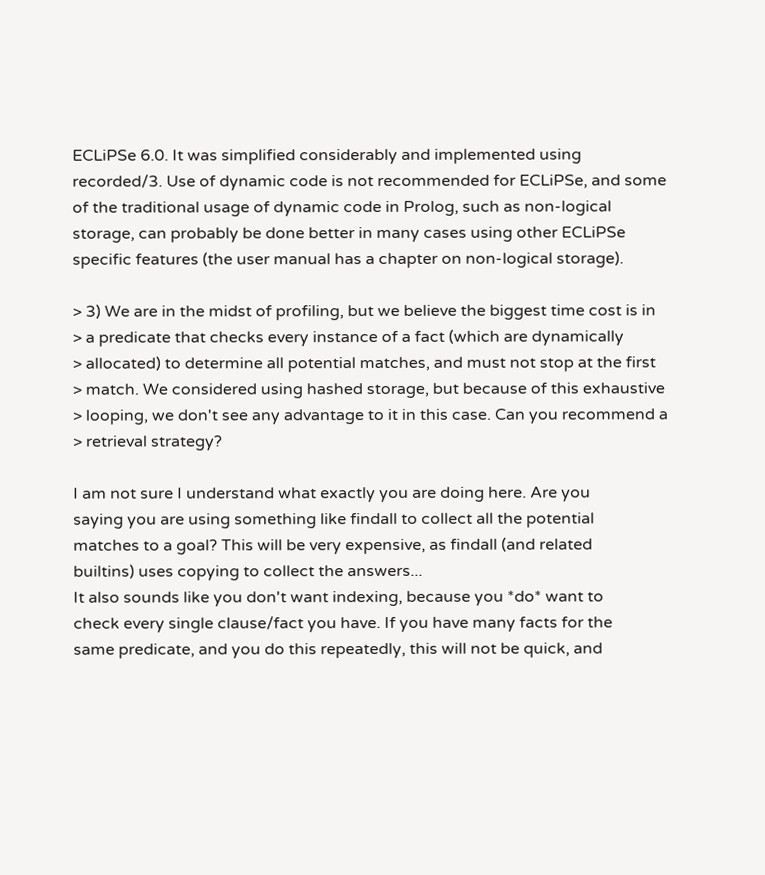ECLiPSe 6.0. It was simplified considerably and implemented using
recorded/3. Use of dynamic code is not recommended for ECLiPSe, and some
of the traditional usage of dynamic code in Prolog, such as non-logical
storage, can probably be done better in many cases using other ECLiPSe
specific features (the user manual has a chapter on non-logical storage).

> 3) We are in the midst of profiling, but we believe the biggest time cost is in
> a predicate that checks every instance of a fact (which are dynamically
> allocated) to determine all potential matches, and must not stop at the first
> match. We considered using hashed storage, but because of this exhaustive
> looping, we don't see any advantage to it in this case. Can you recommend a
> retrieval strategy?

I am not sure I understand what exactly you are doing here. Are you
saying you are using something like findall to collect all the potential
matches to a goal? This will be very expensive, as findall (and related
builtins) uses copying to collect the answers...
It also sounds like you don't want indexing, because you *do* want to
check every single clause/fact you have. If you have many facts for the
same predicate, and you do this repeatedly, this will not be quick, and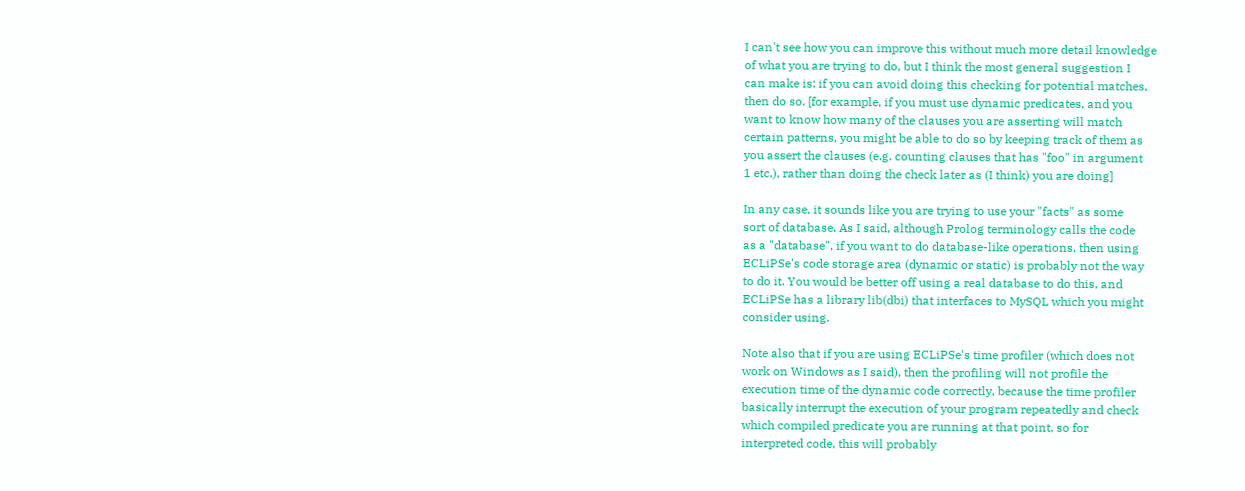I can't see how you can improve this without much more detail knowledge
of what you are trying to do, but I think the most general suggestion I
can make is: if you can avoid doing this checking for potential matches,
then do so. [for example, if you must use dynamic predicates, and you
want to know how many of the clauses you are asserting will match
certain patterns, you might be able to do so by keeping track of them as
you assert the clauses (e.g. counting clauses that has "foo" in argument
1 etc.), rather than doing the check later as (I think) you are doing]

In any case, it sounds like you are trying to use your "facts" as some
sort of database. As I said, although Prolog terminology calls the code
as a "database", if you want to do database-like operations, then using
ECLiPSe's code storage area (dynamic or static) is probably not the way
to do it. You would be better off using a real database to do this, and
ECLiPSe has a library lib(dbi) that interfaces to MySQL which you might
consider using.

Note also that if you are using ECLiPSe's time profiler (which does not
work on Windows as I said), then the profiling will not profile the
execution time of the dynamic code correctly, because the time profiler
basically interrupt the execution of your program repeatedly and check
which compiled predicate you are running at that point, so for
interpreted code, this will probably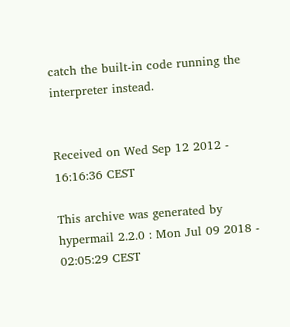catch the built-in code running the
interpreter instead.


Received on Wed Sep 12 2012 - 16:16:36 CEST

This archive was generated by hypermail 2.2.0 : Mon Jul 09 2018 - 02:05:29 CEST